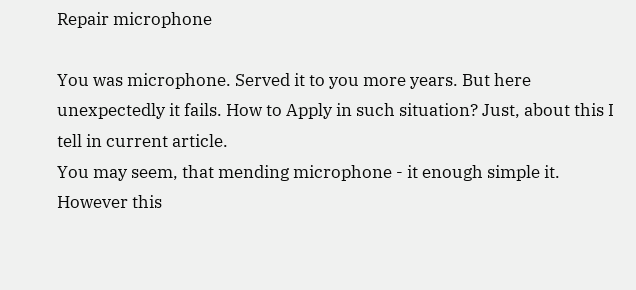Repair microphone

You was microphone. Served it to you more years. But here unexpectedly it fails. How to Apply in such situation? Just, about this I tell in current article.
You may seem, that mending microphone - it enough simple it. However this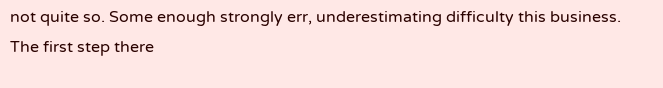not quite so. Some enough strongly err, underestimating difficulty this business.
The first step there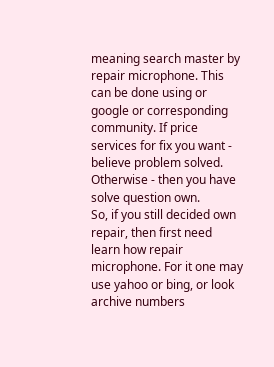meaning search master by repair microphone. This can be done using or google or corresponding community. If price services for fix you want - believe problem solved. Otherwise - then you have solve question own.
So, if you still decided own repair, then first need learn how repair microphone. For it one may use yahoo or bing, or look archive numbers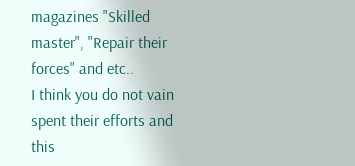magazines "Skilled master", "Repair their forces" and etc..
I think you do not vain spent their efforts and this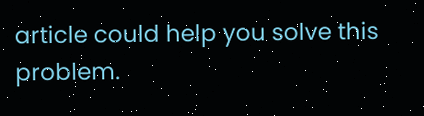article could help you solve this problem.